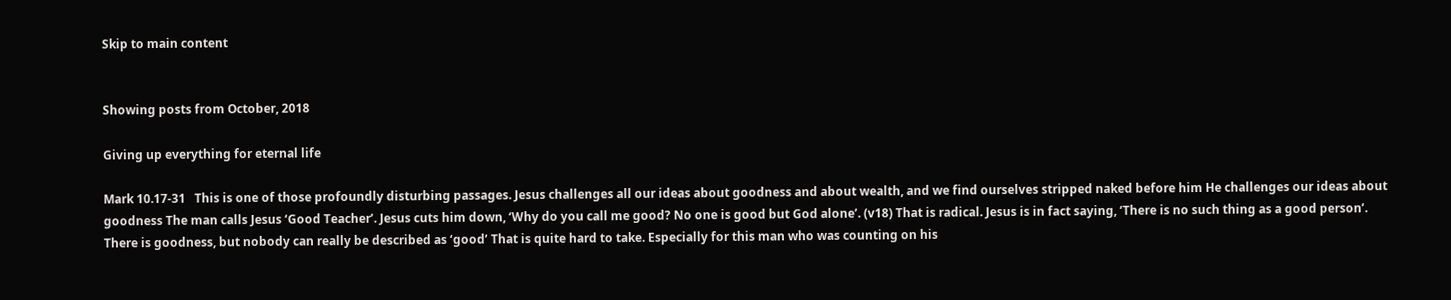Skip to main content


Showing posts from October, 2018

Giving up everything for eternal life

Mark 10.17-31   This is one of those profoundly disturbing passages. Jesus challenges all our ideas about goodness and about wealth, and we find ourselves stripped naked before him He challenges our ideas about goodness The man calls Jesus ‘Good Teacher’. Jesus cuts him down, ‘Why do you call me good? No one is good but God alone’. (v18) That is radical. Jesus is in fact saying, ‘There is no such thing as a good person’. There is goodness, but nobody can really be described as ‘good’ That is quite hard to take. Especially for this man who was counting on his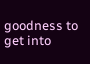goodness to get into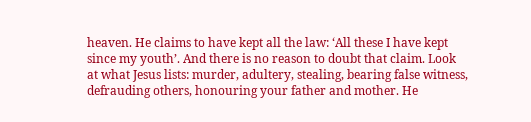heaven. He claims to have kept all the law: ‘All these I have kept since my youth’. And there is no reason to doubt that claim. Look at what Jesus lists: murder, adultery, stealing, bearing false witness, defrauding others, honouring your father and mother. He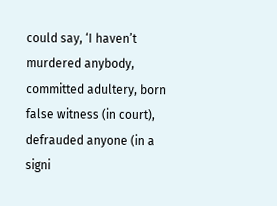could say, ‘I haven’t murdered anybody, committed adultery, born false witness (in court), defrauded anyone (in a signi